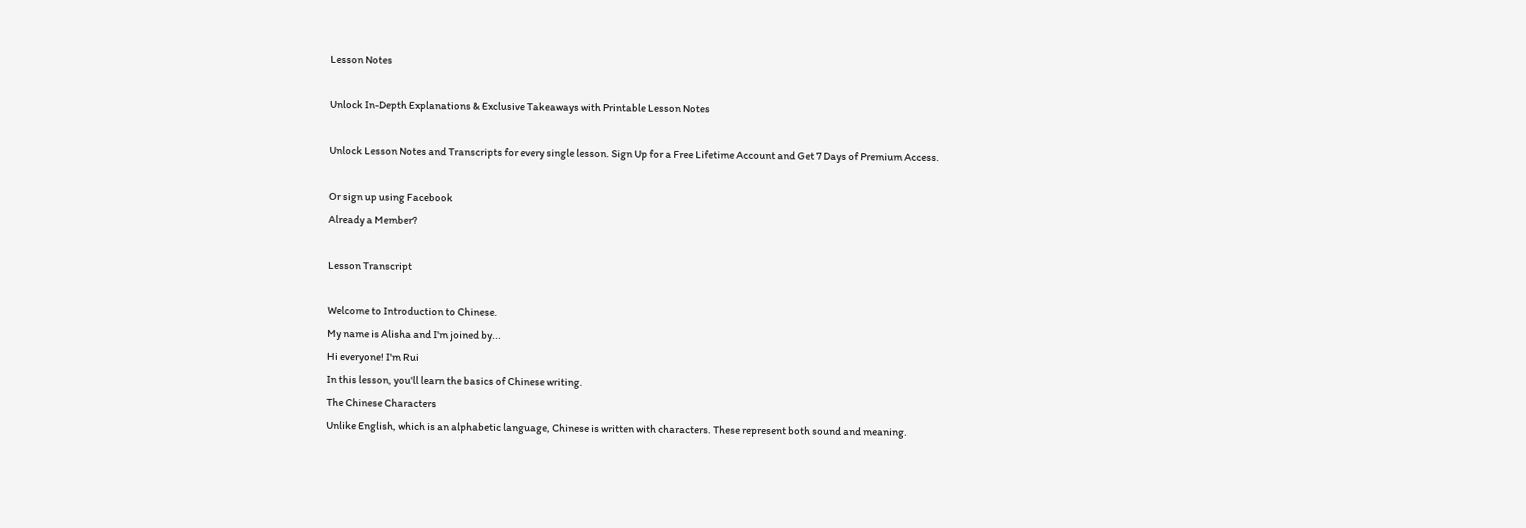Lesson Notes

Unlock In-Depth Explanations & Exclusive Takeaways with Printable Lesson Notes

Unlock Lesson Notes and Transcripts for every single lesson. Sign Up for a Free Lifetime Account and Get 7 Days of Premium Access.

Or sign up using Facebook
Already a Member?

Lesson Transcript

Welcome to Introduction to Chinese.
My name is Alisha and I'm joined by...
Hi everyone! I'm Rui
In this lesson, you'll learn the basics of Chinese writing.
The Chinese Characters
Unlike English, which is an alphabetic language, Chinese is written with characters. These represent both sound and meaning.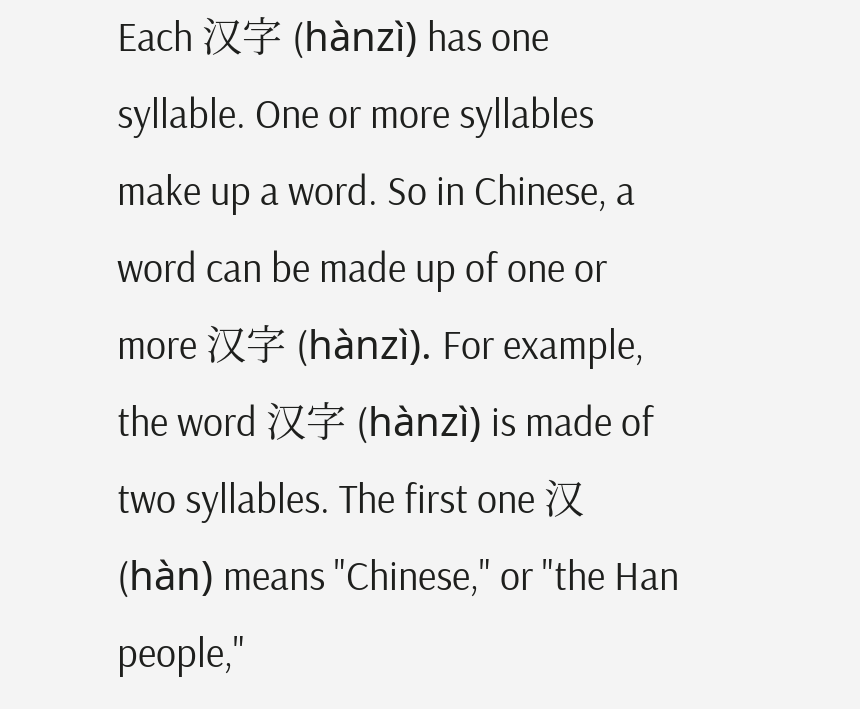Each 汉字 (hànzì) has one syllable. One or more syllables make up a word. So in Chinese, a word can be made up of one or more 汉字 (hànzì). For example, the word 汉字 (hànzì) is made of two syllables. The first one 汉 (hàn) means "Chinese," or "the Han people,"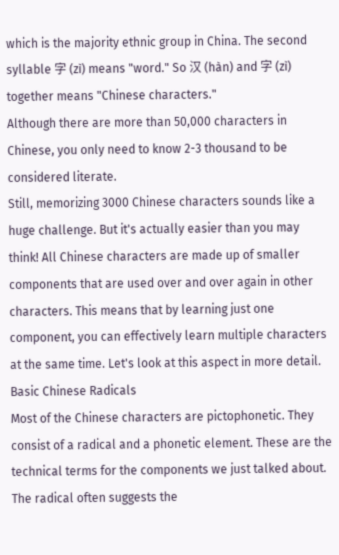which is the majority ethnic group in China. The second syllable 字 (zì) means "word." So 汉 (hàn) and 字 (zì) together means "Chinese characters."
Although there are more than 50,000 characters in Chinese, you only need to know 2-3 thousand to be considered literate.
Still, memorizing 3000 Chinese characters sounds like a huge challenge. But it's actually easier than you may think! All Chinese characters are made up of smaller components that are used over and over again in other characters. This means that by learning just one component, you can effectively learn multiple characters at the same time. Let's look at this aspect in more detail.
Basic Chinese Radicals
Most of the Chinese characters are pictophonetic. They consist of a radical and a phonetic element. These are the technical terms for the components we just talked about. The radical often suggests the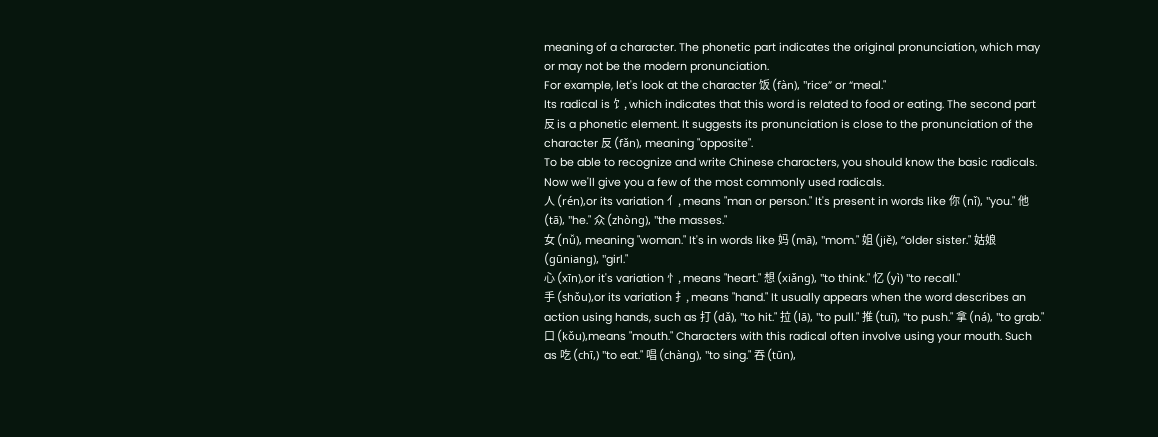meaning of a character. The phonetic part indicates the original pronunciation, which may or may not be the modern pronunciation.
For example, let's look at the character 饭 (fàn), "rice” or “meal."
Its radical is 饣, which indicates that this word is related to food or eating. The second part 反 is a phonetic element. It suggests its pronunciation is close to the pronunciation of the character 反 (fǎn), meaning "opposite".
To be able to recognize and write Chinese characters, you should know the basic radicals. Now we'll give you a few of the most commonly used radicals.
人 (rén),or its variation 亻, means "man or person." It's present in words like 你 (nǐ), "you." 他 (tā), "he." 众 (zhòng), "the masses."
女 (nǚ), meaning "woman." It's in words like 妈 (mā), "mom." 姐 (jiě), “older sister." 姑娘 (gūniang), "girl."
心 (xīn),or it's variation 忄, means "heart." 想 (xiǎng), "to think." 忆 (yì) "to recall."
手 (shǒu),or its variation 扌, means "hand." It usually appears when the word describes an action using hands, such as 打 (dǎ), "to hit." 拉 (lā), "to pull." 推 (tuī), "to push." 拿 (ná), "to grab."
口 (kǒu),means "mouth." Characters with this radical often involve using your mouth. Such as 吃 (chī,) "to eat." 唱 (chàng), "to sing." 吞 (tūn),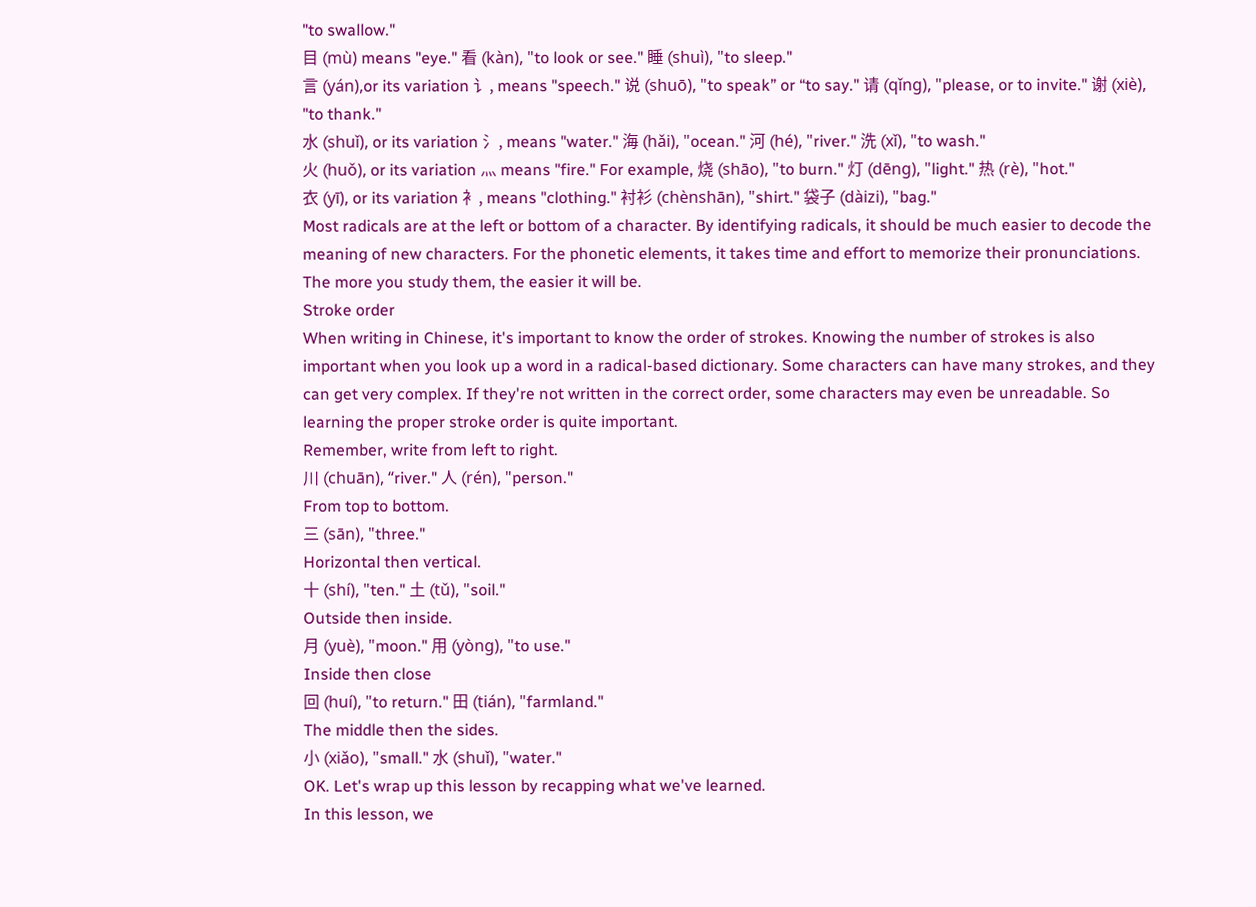"to swallow."
目 (mù) means "eye." 看 (kàn), "to look or see." 睡 (shuì), "to sleep."
言 (yán),or its variation 讠, means "speech." 说 (shuō), "to speak” or “to say." 请 (qǐng), "please, or to invite." 谢 (xiè), "to thank."
水 (shuǐ), or its variation 氵, means "water." 海 (hǎi), "ocean." 河 (hé), "river." 洗 (xǐ), "to wash."
火 (huǒ), or its variation 灬 means "fire." For example, 烧 (shāo), "to burn." 灯 (dēng), "light." 热 (rè), "hot."
衣 (yī), or its variation 衤, means "clothing." 衬衫 (chènshān), "shirt." 袋子 (dàizi), "bag."
Most radicals are at the left or bottom of a character. By identifying radicals, it should be much easier to decode the meaning of new characters. For the phonetic elements, it takes time and effort to memorize their pronunciations. The more you study them, the easier it will be.
Stroke order
When writing in Chinese, it's important to know the order of strokes. Knowing the number of strokes is also important when you look up a word in a radical-based dictionary. Some characters can have many strokes, and they can get very complex. If they're not written in the correct order, some characters may even be unreadable. So learning the proper stroke order is quite important.
Remember, write from left to right.
川 (chuān), “river." 人 (rén), "person."
From top to bottom.
三 (sān), "three."
Horizontal then vertical.
十 (shí), "ten." 土 (tǔ), "soil."
Outside then inside.
月 (yuè), "moon." 用 (yòng), "to use."
Inside then close
回 (huí), "to return." 田 (tián), "farmland."
The middle then the sides.
小 (xiǎo), "small." 水 (shuǐ), "water."
OK. Let's wrap up this lesson by recapping what we've learned.
In this lesson, we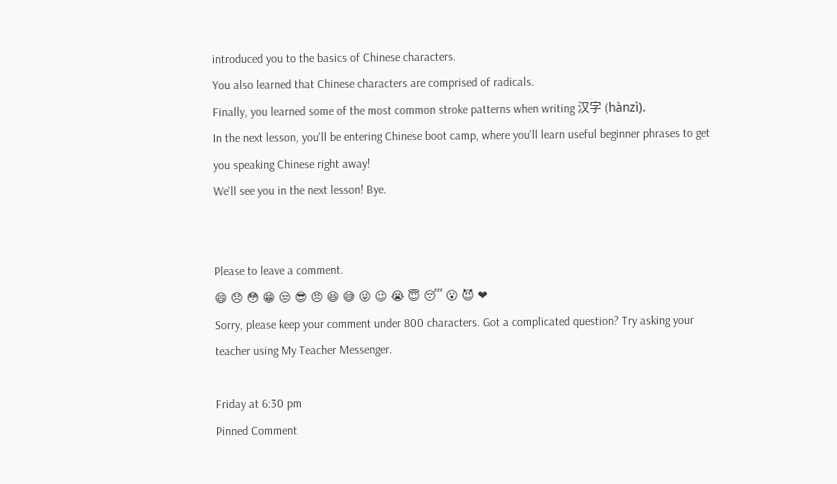introduced you to the basics of Chinese characters.
You also learned that Chinese characters are comprised of radicals.
Finally, you learned some of the most common stroke patterns when writing 汉字 (hànzì).
In the next lesson, you'll be entering Chinese boot camp, where you'll learn useful beginner phrases to get you speaking Chinese right away!
We'll see you in the next lesson! Bye.


Please to leave a comment.
😄 😞 😳 😁 😒 😎 😠 😆 😅 😜 😉 😭 😇 😴 😮 😈 ❤
Sorry, please keep your comment under 800 characters. Got a complicated question? Try asking your teacher using My Teacher Messenger.

Friday at 6:30 pm
Pinned Comment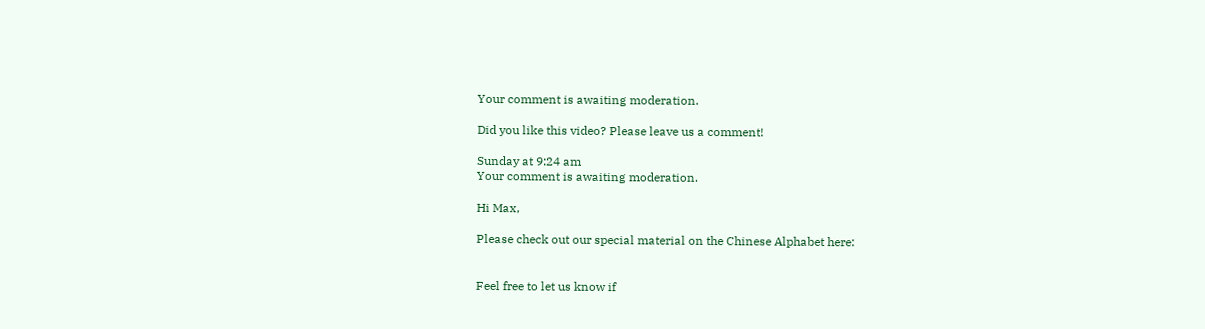Your comment is awaiting moderation.

Did you like this video? Please leave us a comment!

Sunday at 9:24 am
Your comment is awaiting moderation.

Hi Max,

Please check out our special material on the Chinese Alphabet here:


Feel free to let us know if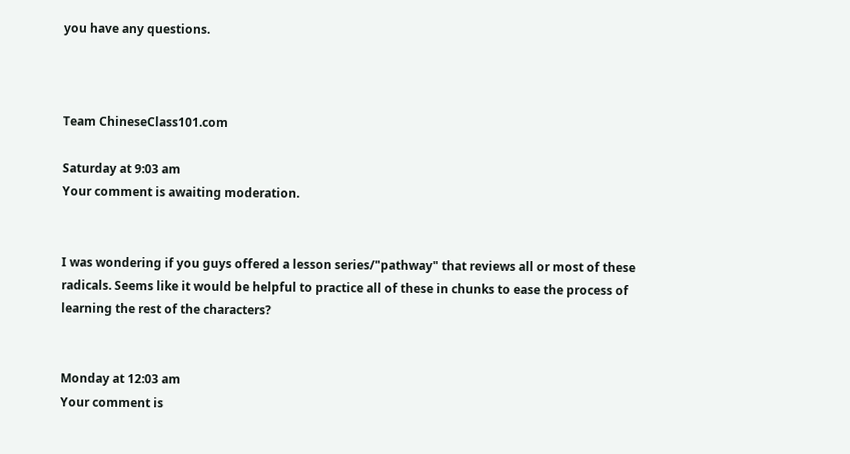you have any questions.



Team ChineseClass101.com

Saturday at 9:03 am
Your comment is awaiting moderation.


I was wondering if you guys offered a lesson series/"pathway" that reviews all or most of these radicals. Seems like it would be helpful to practice all of these in chunks to ease the process of learning the rest of the characters?


Monday at 12:03 am
Your comment is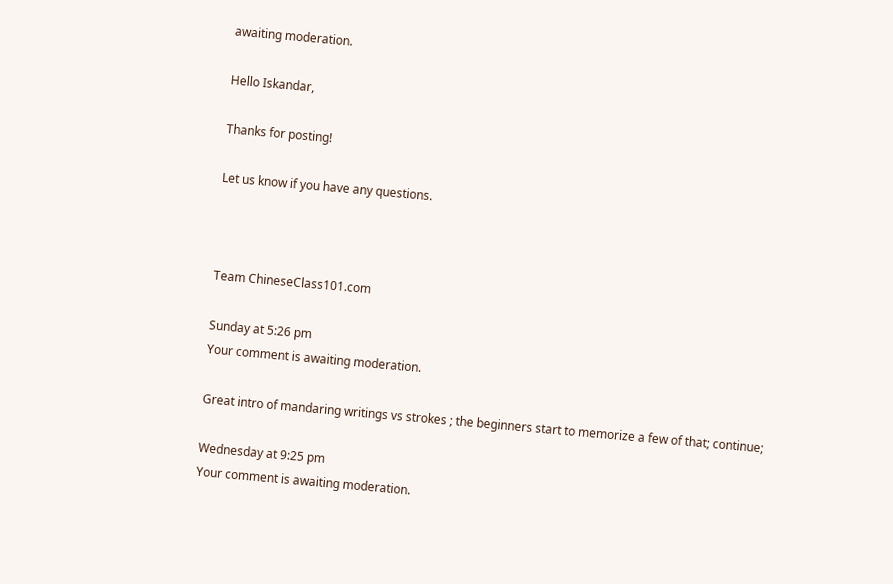awaiting moderation.

Hello Iskandar,

Thanks for posting!

Let us know if you have any questions.



Team ChineseClass101.com

Sunday at 5:26 pm
Your comment is awaiting moderation.

Great intro of mandaring writings vs strokes ; the beginners start to memorize a few of that; continue;

Wednesday at 9:25 pm
Your comment is awaiting moderation.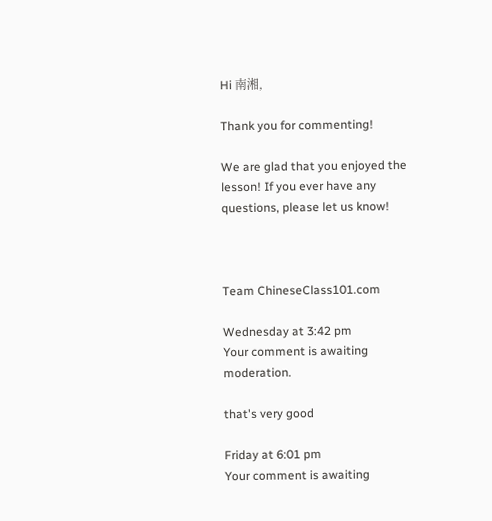Hi 南湘,

Thank you for commenting!

We are glad that you enjoyed the lesson! If you ever have any questions, please let us know!



Team ChineseClass101.com

Wednesday at 3:42 pm
Your comment is awaiting moderation.

that's very good

Friday at 6:01 pm
Your comment is awaiting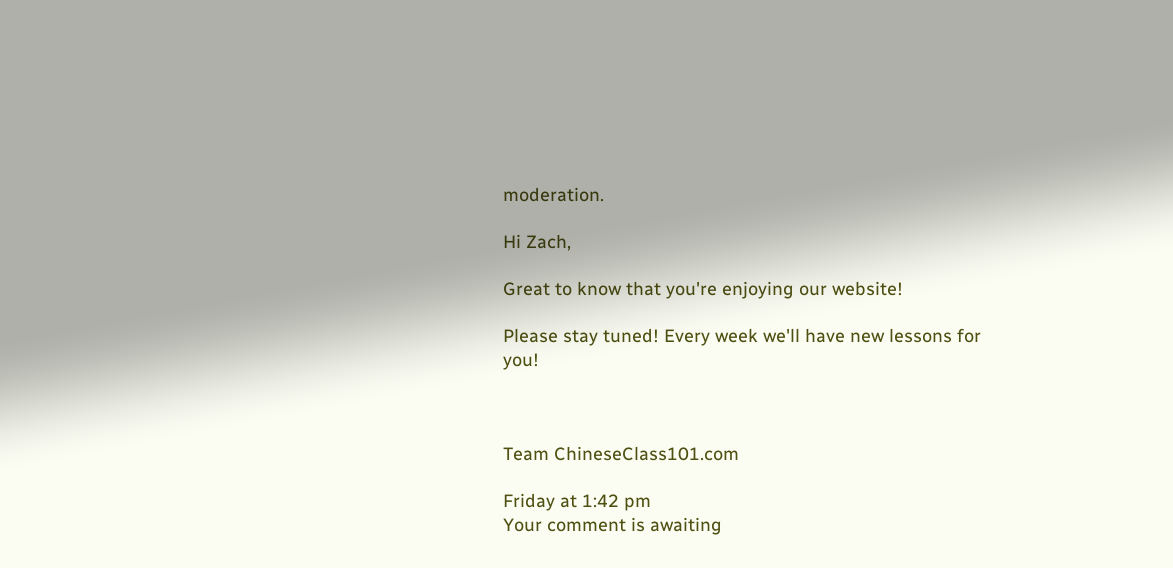moderation.

Hi Zach,

Great to know that you're enjoying our website!

Please stay tuned! Every week we'll have new lessons for you!



Team ChineseClass101.com

Friday at 1:42 pm
Your comment is awaiting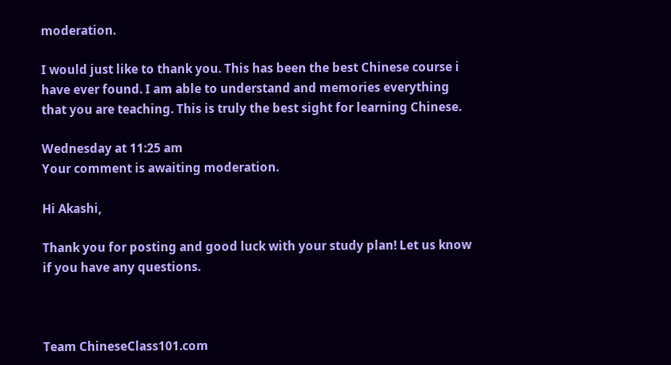moderation.

I would just like to thank you. This has been the best Chinese course i have ever found. I am able to understand and memories everything that you are teaching. This is truly the best sight for learning Chinese.

Wednesday at 11:25 am
Your comment is awaiting moderation.

Hi Akashi,

Thank you for posting and good luck with your study plan! Let us know if you have any questions.



Team ChineseClass101.com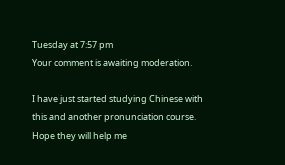Tuesday at 7:57 pm
Your comment is awaiting moderation.

I have just started studying Chinese with this and another pronunciation course. Hope they will help me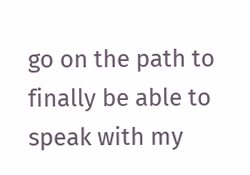go on the path to finally be able to speak with my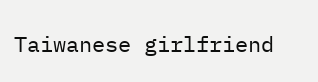Taiwanese girlfriend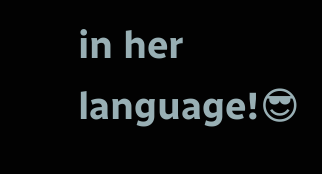in her language!😎